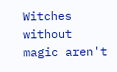Witches without magic aren't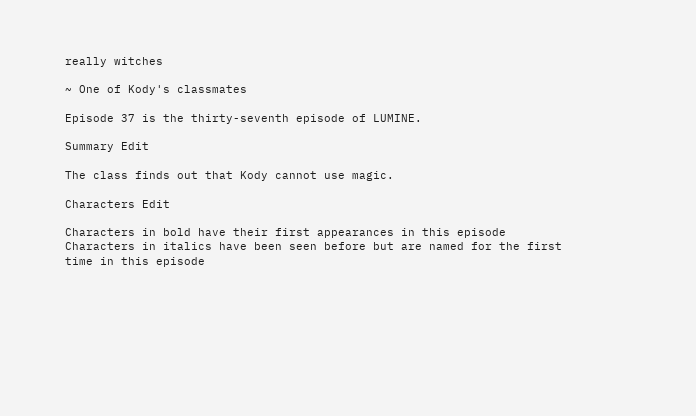really witches

~ One of Kody's classmates

Episode 37 is the thirty-seventh episode of LUMINE.

Summary Edit

The class finds out that Kody cannot use magic.

Characters Edit

Characters in bold have their first appearances in this episode
Characters in italics have been seen before but are named for the first time in this episode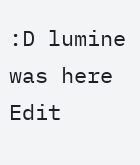:D lumine was here Edit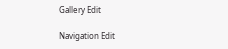Gallery Edit

Navigation Edit